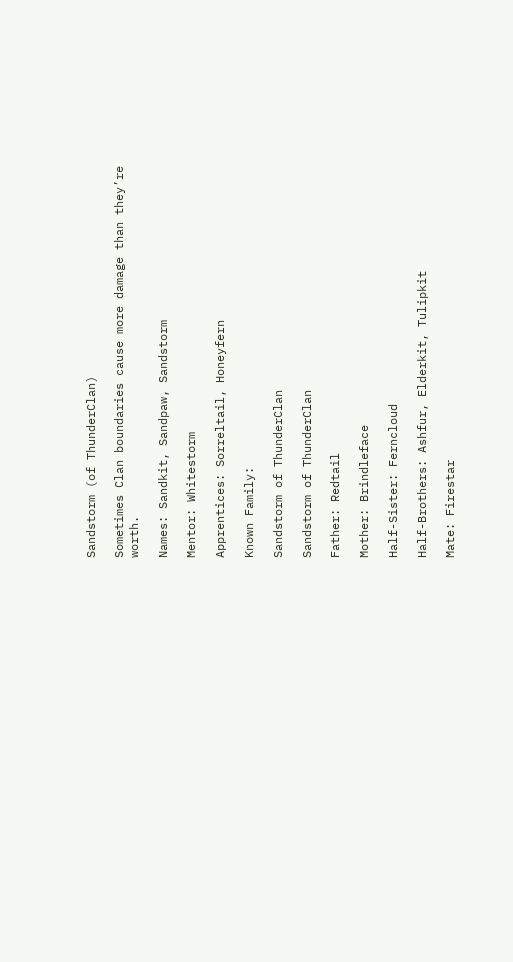Sandstorm (of ThunderClan)

Sometimes Clan boundaries cause more damage than they’re worth.

Names: Sandkit, Sandpaw, Sandstorm

Mentor: Whitestorm

Apprentices: Sorreltail, Honeyfern

Known Family:

Sandstorm of ThunderClan

Sandstorm of ThunderClan

Father: Redtail

Mother: Brindleface

Half-Sister: Ferncloud

Half-Brothers: Ashfur, Elderkit, Tulipkit

Mate: Firestar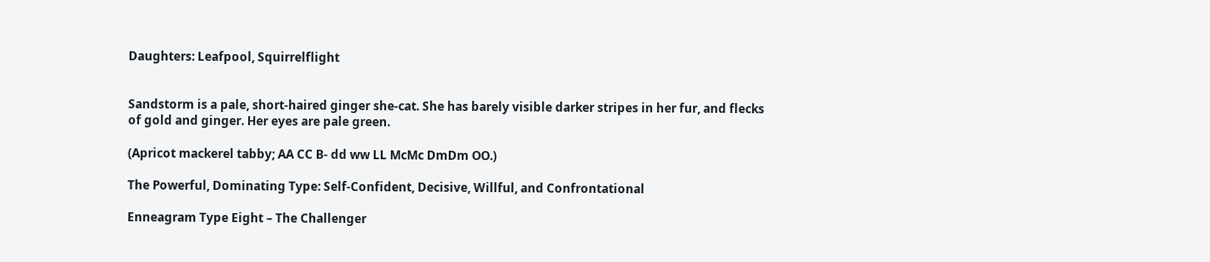Daughters: Leafpool, Squirrelflight


Sandstorm is a pale, short-haired ginger she-cat. She has barely visible darker stripes in her fur, and flecks of gold and ginger. Her eyes are pale green.

(Apricot mackerel tabby; AA CC B- dd ww LL McMc DmDm OO.)

The Powerful, Dominating Type: Self-Confident, Decisive, Willful, and Confrontational

Enneagram Type Eight – The Challenger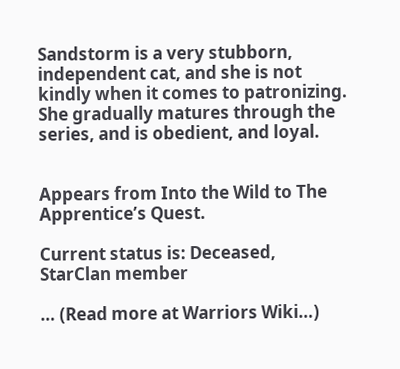Sandstorm is a very stubborn, independent cat, and she is not kindly when it comes to patronizing. She gradually matures through the series, and is obedient, and loyal.


Appears from Into the Wild to The Apprentice’s Quest.

Current status is: Deceased, StarClan member

… (Read more at Warriors Wiki…)